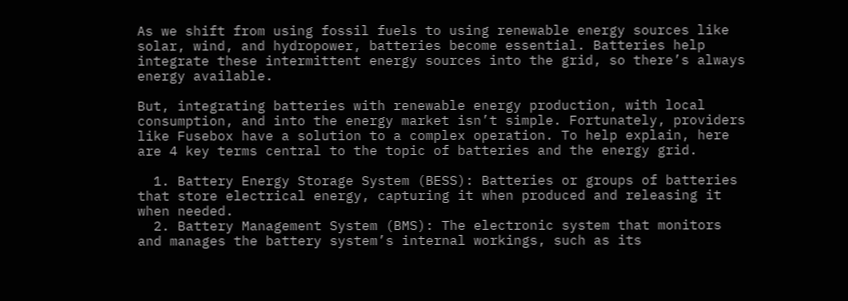As we shift from using fossil fuels to using renewable energy sources like solar, wind, and hydropower, batteries become essential. Batteries help integrate these intermittent energy sources into the grid, so there’s always energy available.

But, integrating batteries with renewable energy production, with local consumption, and into the energy market isn’t simple. Fortunately, providers like Fusebox have a solution to a complex operation. To help explain, here are 4 key terms central to the topic of batteries and the energy grid.

  1. Battery Energy Storage System (BESS): Batteries or groups of batteries that store electrical energy, capturing it when produced and releasing it when needed.
  2. Battery Management System (BMS): The electronic system that monitors and manages the battery system’s internal workings, such as its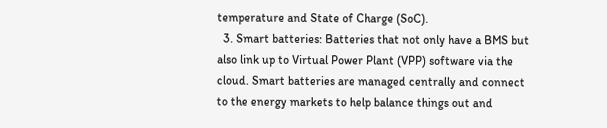temperature and State of Charge (SoC).
  3. Smart batteries: Batteries that not only have a BMS but also link up to Virtual Power Plant (VPP) software via the cloud. Smart batteries are managed centrally and connect to the energy markets to help balance things out and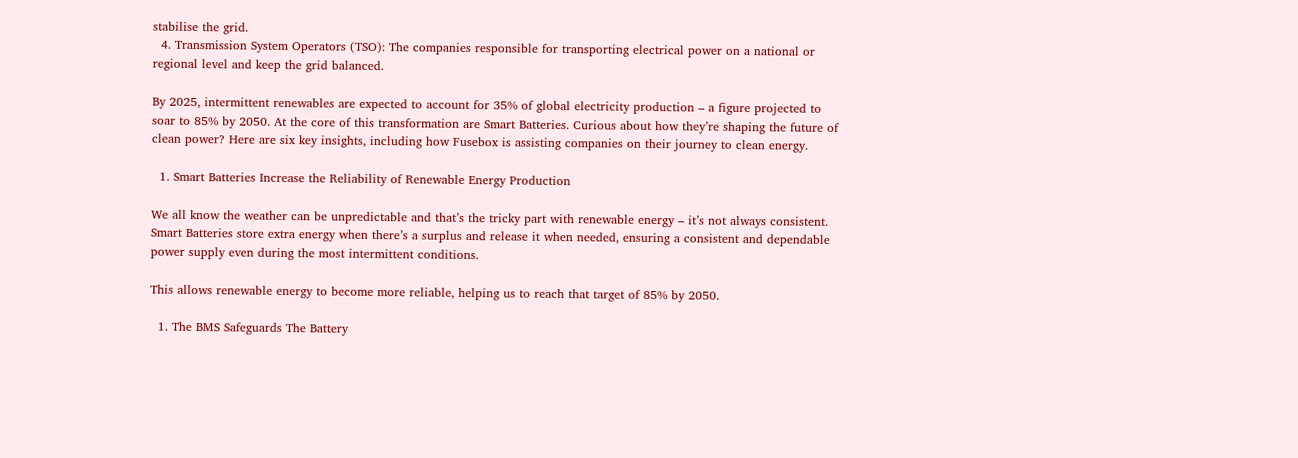stabilise the grid.
  4. Transmission System Operators (TSO): The companies responsible for transporting electrical power on a national or regional level and keep the grid balanced.

By 2025, intermittent renewables are expected to account for 35% of global electricity production – a figure projected to soar to 85% by 2050. At the core of this transformation are Smart Batteries. Curious about how they’re shaping the future of clean power? Here are six key insights, including how Fusebox is assisting companies on their journey to clean energy.

  1. Smart Batteries Increase the Reliability of Renewable Energy Production

We all know the weather can be unpredictable and that’s the tricky part with renewable energy – it’s not always consistent. Smart Batteries store extra energy when there’s a surplus and release it when needed, ensuring a consistent and dependable power supply even during the most intermittent conditions.

This allows renewable energy to become more reliable, helping us to reach that target of 85% by 2050.

  1. The BMS Safeguards The Battery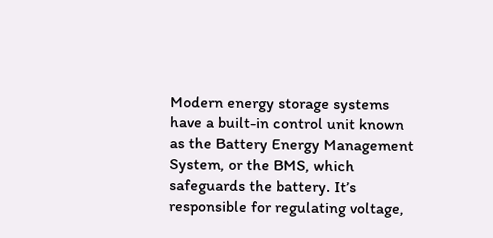Modern energy storage systems have a built-in control unit known as the Battery Energy Management System, or the BMS, which safeguards the battery. It’s responsible for regulating voltage,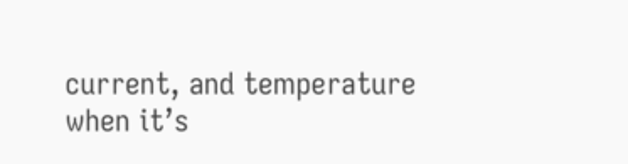current, and temperature when it’s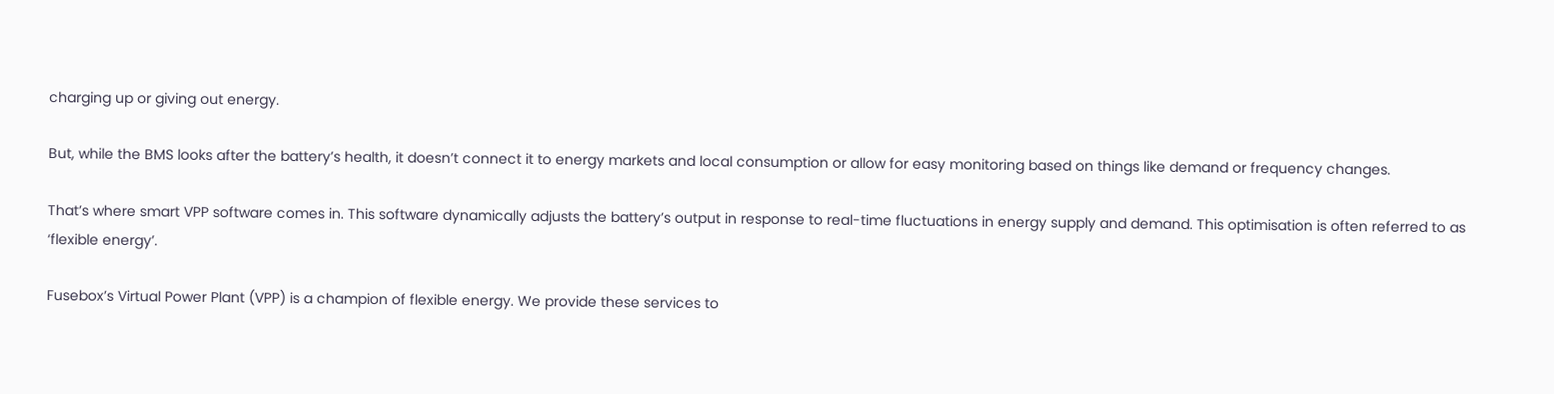charging up or giving out energy.

But, while the BMS looks after the battery’s health, it doesn’t connect it to energy markets and local consumption or allow for easy monitoring based on things like demand or frequency changes.

That’s where smart VPP software comes in. This software dynamically adjusts the battery’s output in response to real-time fluctuations in energy supply and demand. This optimisation is often referred to as ‘flexible energy’.

Fusebox’s Virtual Power Plant (VPP) is a champion of flexible energy. We provide these services to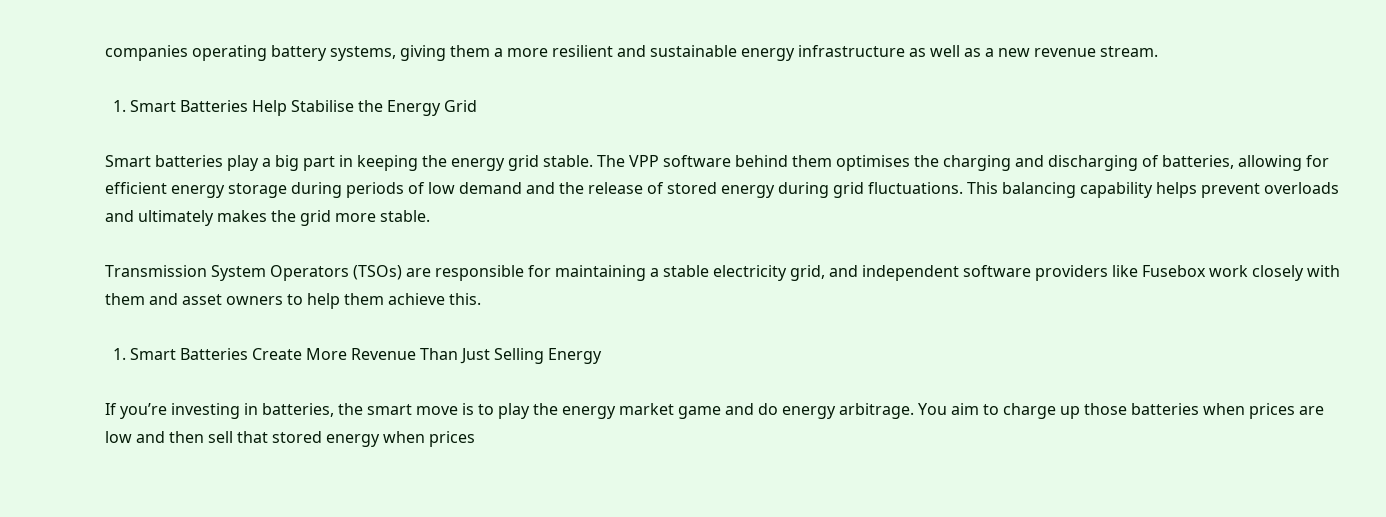companies operating battery systems, giving them a more resilient and sustainable energy infrastructure as well as a new revenue stream.

  1. Smart Batteries Help Stabilise the Energy Grid

Smart batteries play a big part in keeping the energy grid stable. The VPP software behind them optimises the charging and discharging of batteries, allowing for efficient energy storage during periods of low demand and the release of stored energy during grid fluctuations. This balancing capability helps prevent overloads and ultimately makes the grid more stable.

Transmission System Operators (TSOs) are responsible for maintaining a stable electricity grid, and independent software providers like Fusebox work closely with them and asset owners to help them achieve this.

  1. Smart Batteries Create More Revenue Than Just Selling Energy

If you’re investing in batteries, the smart move is to play the energy market game and do energy arbitrage. You aim to charge up those batteries when prices are low and then sell that stored energy when prices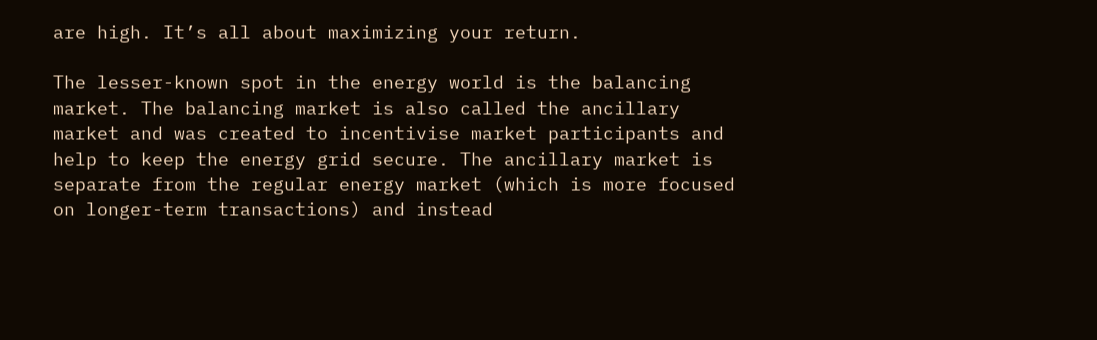are high. It’s all about maximizing your return.

The lesser-known spot in the energy world is the balancing market. The balancing market is also called the ancillary market and was created to incentivise market participants and help to keep the energy grid secure. The ancillary market is separate from the regular energy market (which is more focused on longer-term transactions) and instead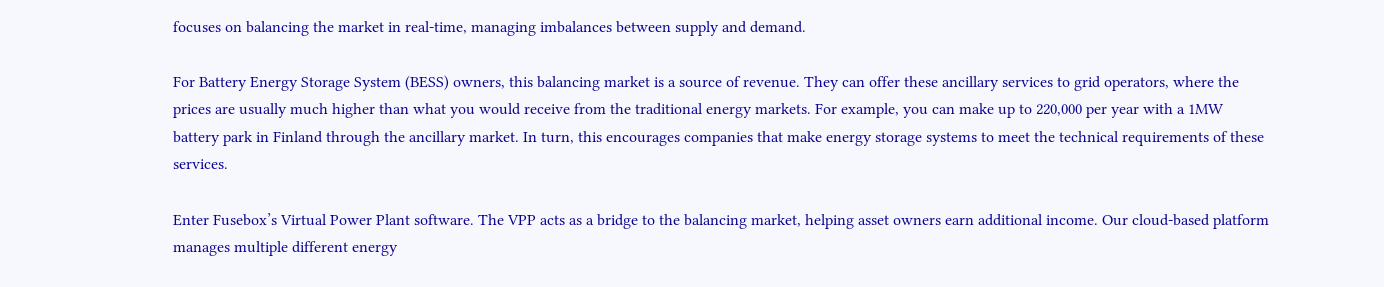focuses on balancing the market in real-time, managing imbalances between supply and demand.

For Battery Energy Storage System (BESS) owners, this balancing market is a source of revenue. They can offer these ancillary services to grid operators, where the prices are usually much higher than what you would receive from the traditional energy markets. For example, you can make up to 220,000 per year with a 1MW battery park in Finland through the ancillary market. In turn, this encourages companies that make energy storage systems to meet the technical requirements of these services.

Enter Fusebox’s Virtual Power Plant software. The VPP acts as a bridge to the balancing market, helping asset owners earn additional income. Our cloud-based platform manages multiple different energy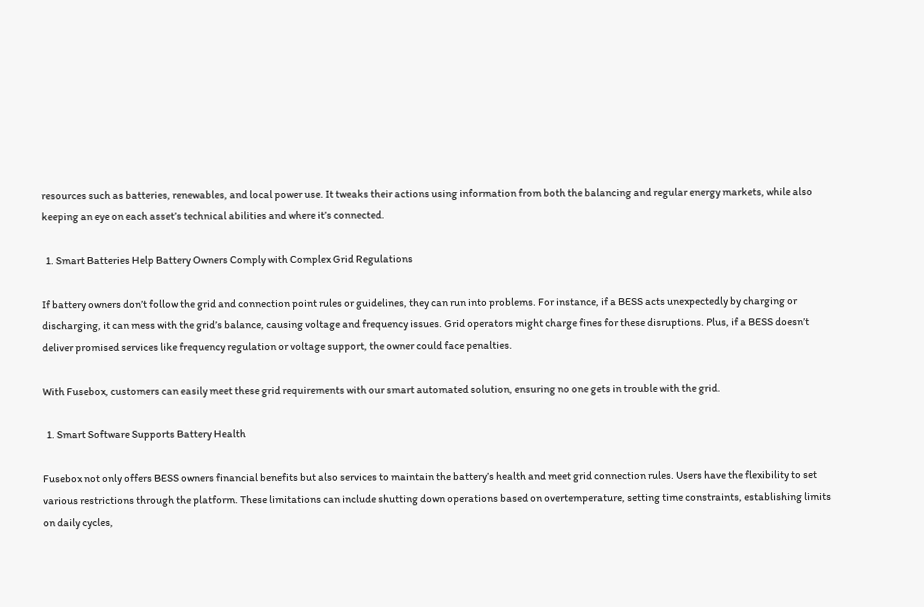resources such as batteries, renewables, and local power use. It tweaks their actions using information from both the balancing and regular energy markets, while also keeping an eye on each asset’s technical abilities and where it’s connected.

  1. Smart Batteries Help Battery Owners Comply with Complex Grid Regulations

If battery owners don’t follow the grid and connection point rules or guidelines, they can run into problems. For instance, if a BESS acts unexpectedly by charging or discharging, it can mess with the grid’s balance, causing voltage and frequency issues. Grid operators might charge fines for these disruptions. Plus, if a BESS doesn’t deliver promised services like frequency regulation or voltage support, the owner could face penalties.

With Fusebox, customers can easily meet these grid requirements with our smart automated solution, ensuring no one gets in trouble with the grid.

  1. Smart Software Supports Battery Health

Fusebox not only offers BESS owners financial benefits but also services to maintain the battery’s health and meet grid connection rules. Users have the flexibility to set various restrictions through the platform. These limitations can include shutting down operations based on overtemperature, setting time constraints, establishing limits on daily cycles,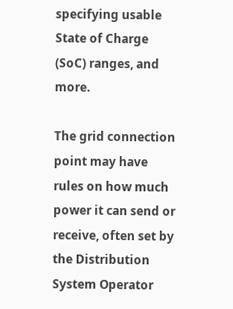specifying usable State of Charge (SoC) ranges, and more.

The grid connection point may have rules on how much power it can send or receive, often set by the Distribution System Operator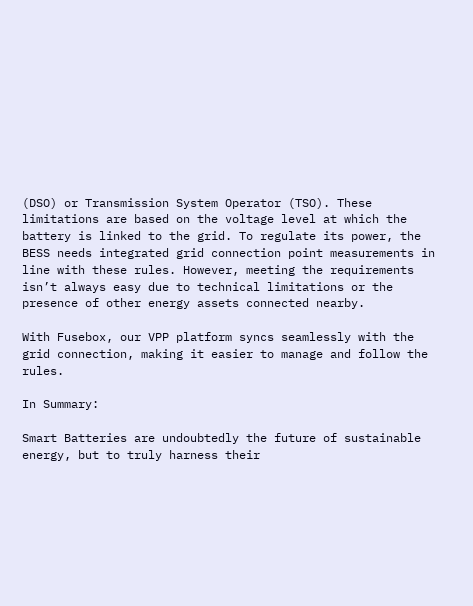(DSO) or Transmission System Operator (TSO). These limitations are based on the voltage level at which the battery is linked to the grid. To regulate its power, the BESS needs integrated grid connection point measurements in line with these rules. However, meeting the requirements isn’t always easy due to technical limitations or the presence of other energy assets connected nearby.

With Fusebox, our VPP platform syncs seamlessly with the grid connection, making it easier to manage and follow the rules.

In Summary:

Smart Batteries are undoubtedly the future of sustainable energy, but to truly harness their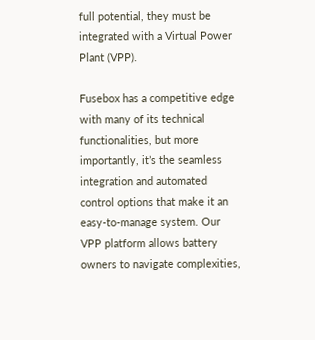full potential, they must be integrated with a Virtual Power Plant (VPP).

Fusebox has a competitive edge with many of its technical functionalities, but more importantly, it’s the seamless integration and automated control options that make it an easy-to-manage system. Our VPP platform allows battery owners to navigate complexities,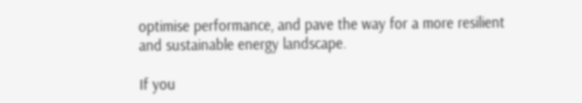optimise performance, and pave the way for a more resilient and sustainable energy landscape.

If you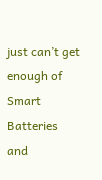just can’t get enough of Smart Batteries and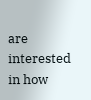are interested in how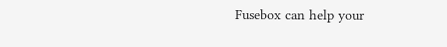Fusebox can help your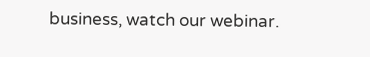business, watch our webinar.